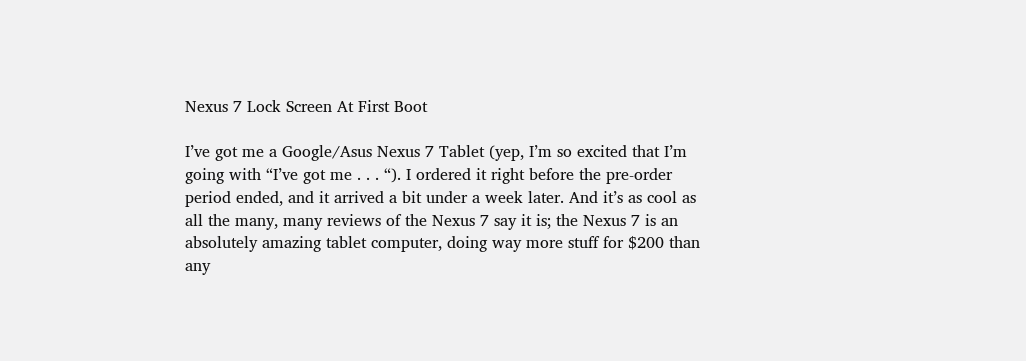Nexus 7 Lock Screen At First Boot

I’ve got me a Google/Asus Nexus 7 Tablet (yep, I’m so excited that I’m going with “I’ve got me . . . “). I ordered it right before the pre-order period ended, and it arrived a bit under a week later. And it’s as cool as all the many, many reviews of the Nexus 7 say it is; the Nexus 7 is an absolutely amazing tablet computer, doing way more stuff for $200 than any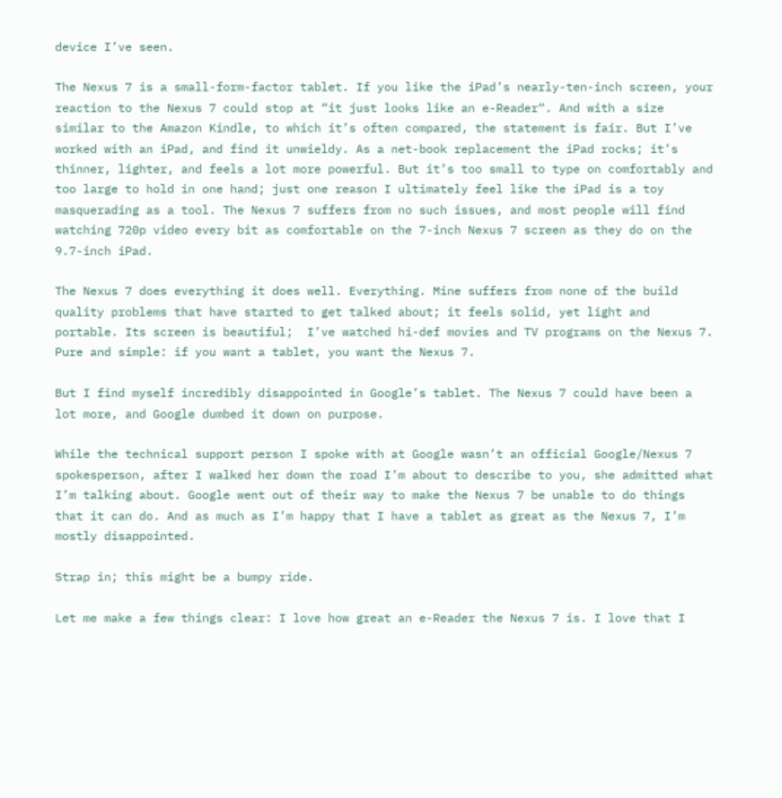device I’ve seen.

The Nexus 7 is a small-form-factor tablet. If you like the iPad’s nearly-ten-inch screen, your reaction to the Nexus 7 could stop at “it just looks like an e-Reader“. And with a size similar to the Amazon Kindle, to which it’s often compared, the statement is fair. But I’ve worked with an iPad, and find it unwieldy. As a net-book replacement the iPad rocks; it’s thinner, lighter, and feels a lot more powerful. But it’s too small to type on comfortably and too large to hold in one hand; just one reason I ultimately feel like the iPad is a toy masquerading as a tool. The Nexus 7 suffers from no such issues, and most people will find watching 720p video every bit as comfortable on the 7-inch Nexus 7 screen as they do on the 9.7-inch iPad.

The Nexus 7 does everything it does well. Everything. Mine suffers from none of the build quality problems that have started to get talked about; it feels solid, yet light and portable. Its screen is beautiful;  I’ve watched hi-def movies and TV programs on the Nexus 7. Pure and simple: if you want a tablet, you want the Nexus 7.

But I find myself incredibly disappointed in Google’s tablet. The Nexus 7 could have been a lot more, and Google dumbed it down on purpose.

While the technical support person I spoke with at Google wasn’t an official Google/Nexus 7 spokesperson, after I walked her down the road I’m about to describe to you, she admitted what I’m talking about. Google went out of their way to make the Nexus 7 be unable to do things that it can do. And as much as I’m happy that I have a tablet as great as the Nexus 7, I’m mostly disappointed.

Strap in; this might be a bumpy ride.

Let me make a few things clear: I love how great an e-Reader the Nexus 7 is. I love that I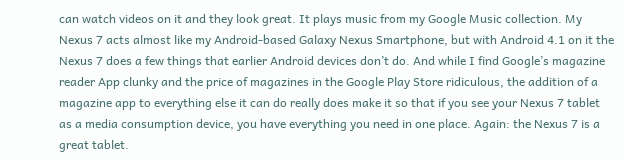can watch videos on it and they look great. It plays music from my Google Music collection. My Nexus 7 acts almost like my Android-based Galaxy Nexus Smartphone, but with Android 4.1 on it the Nexus 7 does a few things that earlier Android devices don’t do. And while I find Google’s magazine reader App clunky and the price of magazines in the Google Play Store ridiculous, the addition of a magazine app to everything else it can do really does make it so that if you see your Nexus 7 tablet as a media consumption device, you have everything you need in one place. Again: the Nexus 7 is a great tablet.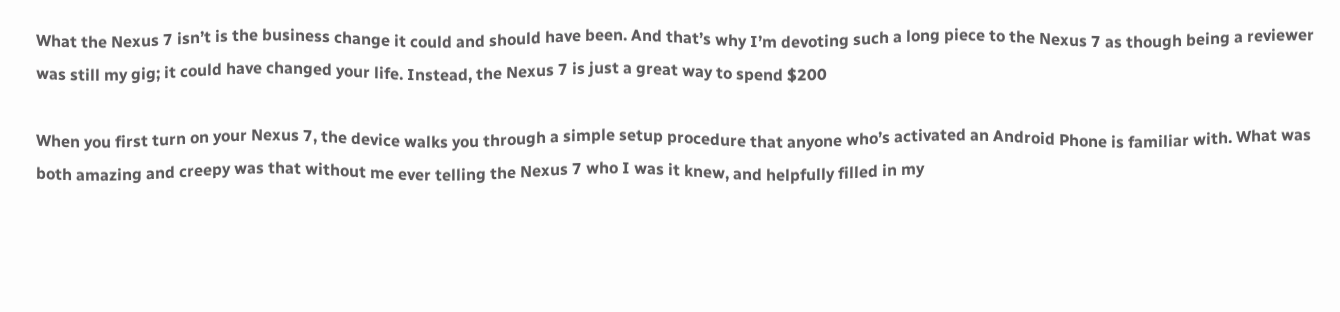What the Nexus 7 isn’t is the business change it could and should have been. And that’s why I’m devoting such a long piece to the Nexus 7 as though being a reviewer was still my gig; it could have changed your life. Instead, the Nexus 7 is just a great way to spend $200

When you first turn on your Nexus 7, the device walks you through a simple setup procedure that anyone who’s activated an Android Phone is familiar with. What was both amazing and creepy was that without me ever telling the Nexus 7 who I was it knew, and helpfully filled in my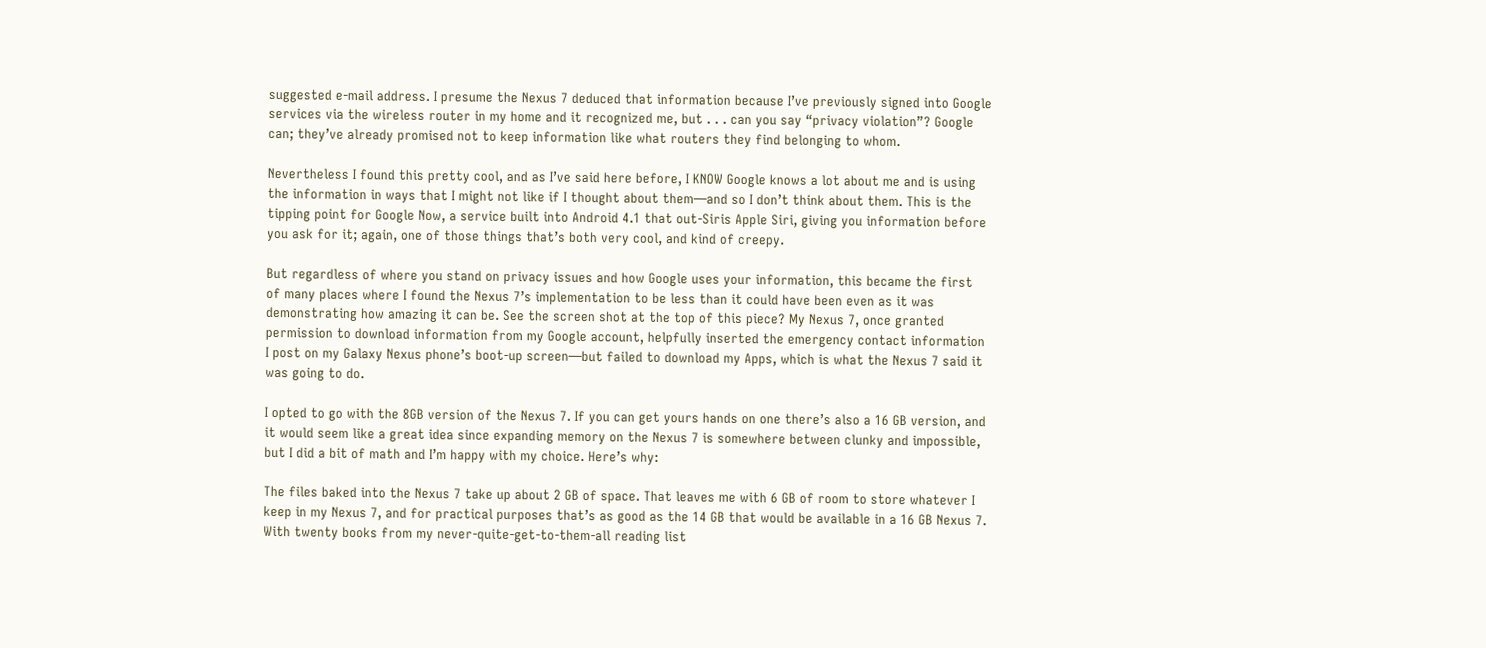suggested e-mail address. I presume the Nexus 7 deduced that information because I’ve previously signed into Google services via the wireless router in my home and it recognized me, but . . . can you say “privacy violation”? Google can; they’ve already promised not to keep information like what routers they find belonging to whom.

Nevertheless I found this pretty cool, and as I’ve said here before, I KNOW Google knows a lot about me and is using the information in ways that I might not like if I thought about them—and so I don’t think about them. This is the tipping point for Google Now, a service built into Android 4.1 that out-Siris Apple Siri, giving you information before you ask for it; again, one of those things that’s both very cool, and kind of creepy.

But regardless of where you stand on privacy issues and how Google uses your information, this became the first of many places where I found the Nexus 7’s implementation to be less than it could have been even as it was demonstrating how amazing it can be. See the screen shot at the top of this piece? My Nexus 7, once granted permission to download information from my Google account, helpfully inserted the emergency contact information I post on my Galaxy Nexus phone’s boot-up screen—but failed to download my Apps, which is what the Nexus 7 said it was going to do.

I opted to go with the 8GB version of the Nexus 7. If you can get yours hands on one there’s also a 16 GB version, and it would seem like a great idea since expanding memory on the Nexus 7 is somewhere between clunky and impossible, but I did a bit of math and I’m happy with my choice. Here’s why:

The files baked into the Nexus 7 take up about 2 GB of space. That leaves me with 6 GB of room to store whatever I keep in my Nexus 7, and for practical purposes that’s as good as the 14 GB that would be available in a 16 GB Nexus 7. With twenty books from my never-quite-get-to-them-all reading list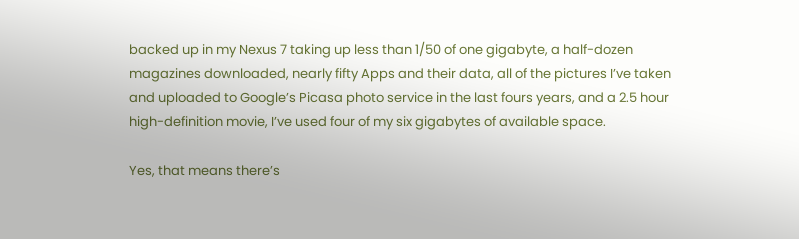backed up in my Nexus 7 taking up less than 1/50 of one gigabyte, a half-dozen magazines downloaded, nearly fifty Apps and their data, all of the pictures I’ve taken and uploaded to Google’s Picasa photo service in the last fours years, and a 2.5 hour high-definition movie, I’ve used four of my six gigabytes of available space.

Yes, that means there’s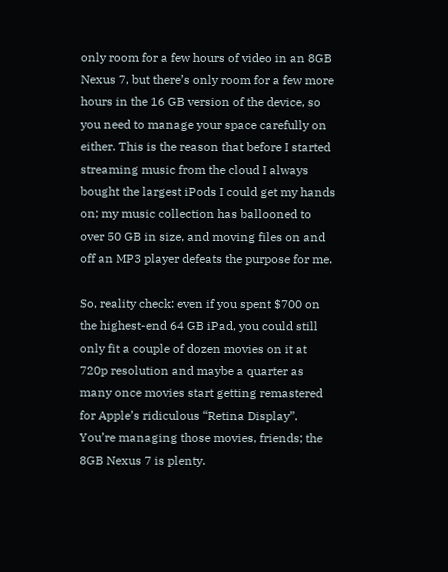only room for a few hours of video in an 8GB Nexus 7, but there’s only room for a few more hours in the 16 GB version of the device, so you need to manage your space carefully on either. This is the reason that before I started streaming music from the cloud I always bought the largest iPods I could get my hands on; my music collection has ballooned to over 50 GB in size, and moving files on and off an MP3 player defeats the purpose for me.

So, reality check: even if you spent $700 on the highest-end 64 GB iPad, you could still only fit a couple of dozen movies on it at 720p resolution and maybe a quarter as many once movies start getting remastered for Apple’s ridiculous “Retina Display”. You’re managing those movies, friends; the 8GB Nexus 7 is plenty.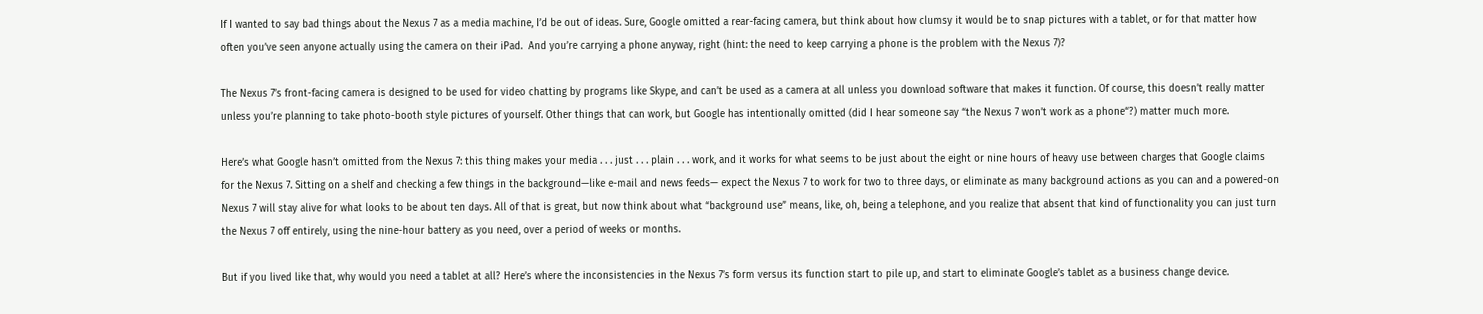If I wanted to say bad things about the Nexus 7 as a media machine, I’d be out of ideas. Sure, Google omitted a rear-facing camera, but think about how clumsy it would be to snap pictures with a tablet, or for that matter how often you’ve seen anyone actually using the camera on their iPad.  And you’re carrying a phone anyway, right (hint: the need to keep carrying a phone is the problem with the Nexus 7)?

The Nexus 7’s front-facing camera is designed to be used for video chatting by programs like Skype, and can’t be used as a camera at all unless you download software that makes it function. Of course, this doesn’t really matter unless you’re planning to take photo-booth style pictures of yourself. Other things that can work, but Google has intentionally omitted (did I hear someone say “the Nexus 7 won’t work as a phone“?) matter much more.

Here’s what Google hasn’t omitted from the Nexus 7: this thing makes your media . . . just . . . plain . . . work, and it works for what seems to be just about the eight or nine hours of heavy use between charges that Google claims for the Nexus 7. Sitting on a shelf and checking a few things in the background—like e-mail and news feeds— expect the Nexus 7 to work for two to three days, or eliminate as many background actions as you can and a powered-on Nexus 7 will stay alive for what looks to be about ten days. All of that is great, but now think about what “background use” means, like, oh, being a telephone, and you realize that absent that kind of functionality you can just turn the Nexus 7 off entirely, using the nine-hour battery as you need, over a period of weeks or months.

But if you lived like that, why would you need a tablet at all? Here’s where the inconsistencies in the Nexus 7’s form versus its function start to pile up, and start to eliminate Google’s tablet as a business change device.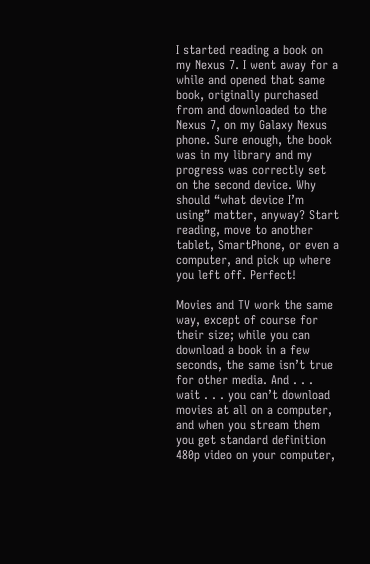I started reading a book on my Nexus 7. I went away for a while and opened that same book, originally purchased from and downloaded to the Nexus 7, on my Galaxy Nexus phone. Sure enough, the book was in my library and my progress was correctly set on the second device. Why should “what device I’m using” matter, anyway? Start reading, move to another tablet, SmartPhone, or even a computer, and pick up where you left off. Perfect!

Movies and TV work the same way, except of course for their size; while you can download a book in a few seconds, the same isn’t true for other media. And . . . wait . . . you can’t download movies at all on a computer, and when you stream them you get standard definition 480p video on your computer,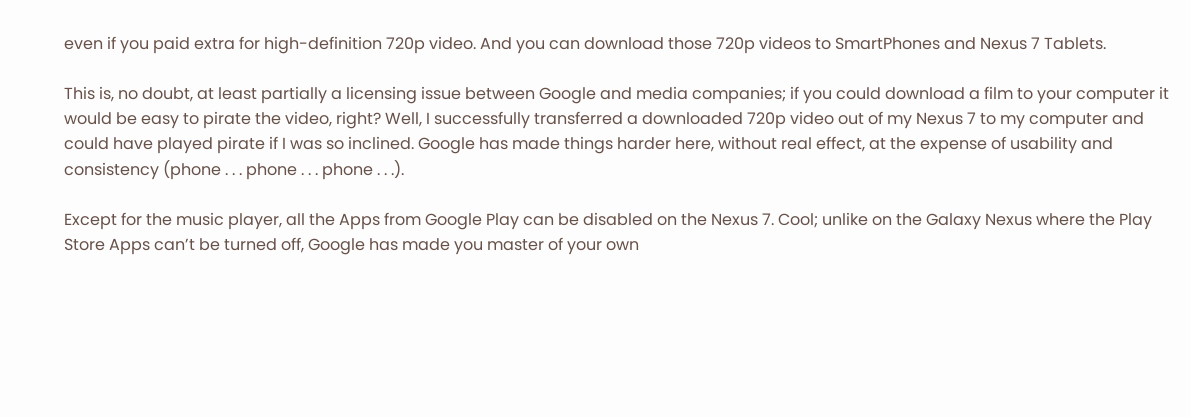even if you paid extra for high-definition 720p video. And you can download those 720p videos to SmartPhones and Nexus 7 Tablets.

This is, no doubt, at least partially a licensing issue between Google and media companies; if you could download a film to your computer it would be easy to pirate the video, right? Well, I successfully transferred a downloaded 720p video out of my Nexus 7 to my computer and could have played pirate if I was so inclined. Google has made things harder here, without real effect, at the expense of usability and consistency (phone . . . phone . . . phone . . .).

Except for the music player, all the Apps from Google Play can be disabled on the Nexus 7. Cool; unlike on the Galaxy Nexus where the Play Store Apps can’t be turned off, Google has made you master of your own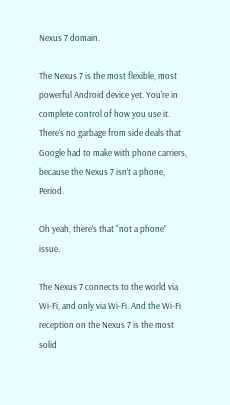Nexus 7 domain.

The Nexus 7 is the most flexible, most powerful Android device yet. You’re in complete control of how you use it. There’s no garbage from side deals that Google had to make with phone carriers, because the Nexus 7 isn’t a phone, Period.

Oh yeah, there’s that “not a phone” issue.

The Nexus 7 connects to the world via Wi-Fi, and only via Wi-Fi. And the Wi-Fi reception on the Nexus 7 is the most solid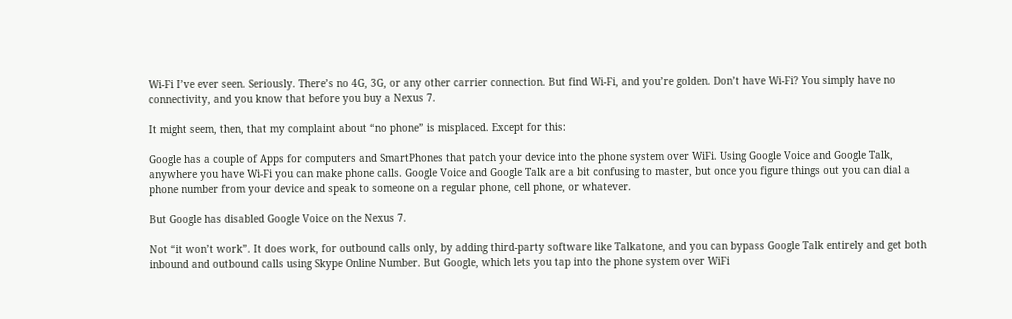Wi-Fi I’ve ever seen. Seriously. There’s no 4G, 3G, or any other carrier connection. But find Wi-Fi, and you’re golden. Don’t have Wi-Fi? You simply have no connectivity, and you know that before you buy a Nexus 7.

It might seem, then, that my complaint about “no phone” is misplaced. Except for this:

Google has a couple of Apps for computers and SmartPhones that patch your device into the phone system over WiFi. Using Google Voice and Google Talk, anywhere you have Wi-Fi you can make phone calls. Google Voice and Google Talk are a bit confusing to master, but once you figure things out you can dial a phone number from your device and speak to someone on a regular phone, cell phone, or whatever.

But Google has disabled Google Voice on the Nexus 7.

Not “it won’t work”. It does work, for outbound calls only, by adding third-party software like Talkatone, and you can bypass Google Talk entirely and get both inbound and outbound calls using Skype Online Number. But Google, which lets you tap into the phone system over WiFi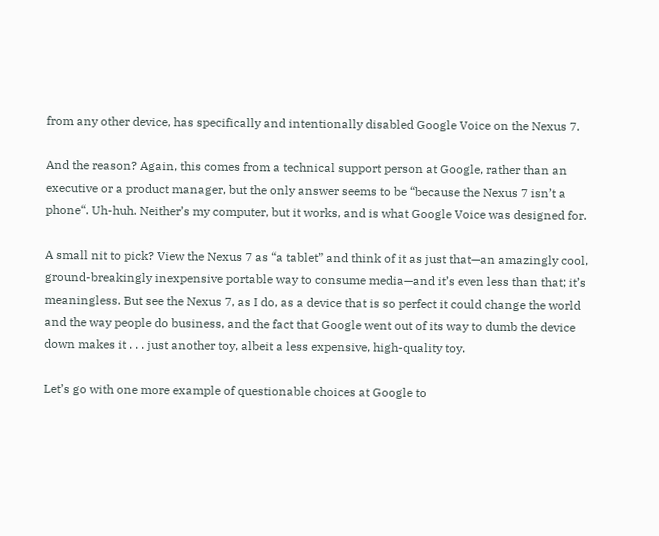from any other device, has specifically and intentionally disabled Google Voice on the Nexus 7.

And the reason? Again, this comes from a technical support person at Google, rather than an executive or a product manager, but the only answer seems to be “because the Nexus 7 isn’t a phone“. Uh-huh. Neither’s my computer, but it works, and is what Google Voice was designed for.

A small nit to pick? View the Nexus 7 as “a tablet” and think of it as just that—an amazingly cool, ground-breakingly inexpensive portable way to consume media—and it’s even less than that; it’s meaningless. But see the Nexus 7, as I do, as a device that is so perfect it could change the world and the way people do business, and the fact that Google went out of its way to dumb the device down makes it . . . just another toy, albeit a less expensive, high-quality toy.

Let’s go with one more example of questionable choices at Google to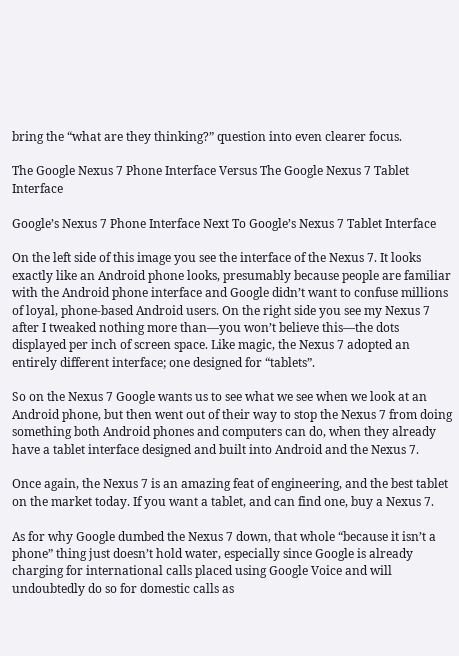bring the “what are they thinking?” question into even clearer focus.

The Google Nexus 7 Phone Interface Versus The Google Nexus 7 Tablet Interface

Google’s Nexus 7 Phone Interface Next To Google’s Nexus 7 Tablet Interface

On the left side of this image you see the interface of the Nexus 7. It looks exactly like an Android phone looks, presumably because people are familiar with the Android phone interface and Google didn’t want to confuse millions of loyal, phone-based Android users. On the right side you see my Nexus 7 after I tweaked nothing more than—you won’t believe this—the dots displayed per inch of screen space. Like magic, the Nexus 7 adopted an entirely different interface; one designed for “tablets”.

So on the Nexus 7 Google wants us to see what we see when we look at an Android phone, but then went out of their way to stop the Nexus 7 from doing something both Android phones and computers can do, when they already have a tablet interface designed and built into Android and the Nexus 7.

Once again, the Nexus 7 is an amazing feat of engineering, and the best tablet on the market today. If you want a tablet, and can find one, buy a Nexus 7.

As for why Google dumbed the Nexus 7 down, that whole “because it isn’t a phone” thing just doesn’t hold water, especially since Google is already charging for international calls placed using Google Voice and will undoubtedly do so for domestic calls as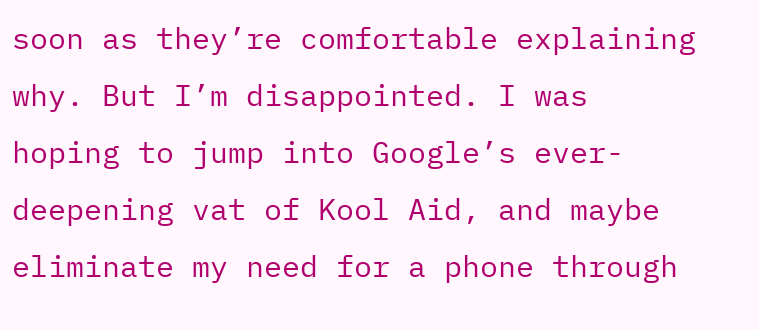soon as they’re comfortable explaining why. But I’m disappointed. I was hoping to jump into Google’s ever-deepening vat of Kool Aid, and maybe eliminate my need for a phone through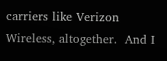carriers like Verizon Wireless, altogether.  And I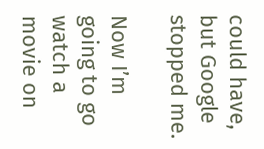could have, but Google stopped me.

Now I’m going to go watch a movie on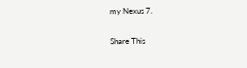my Nexus 7.

Share This